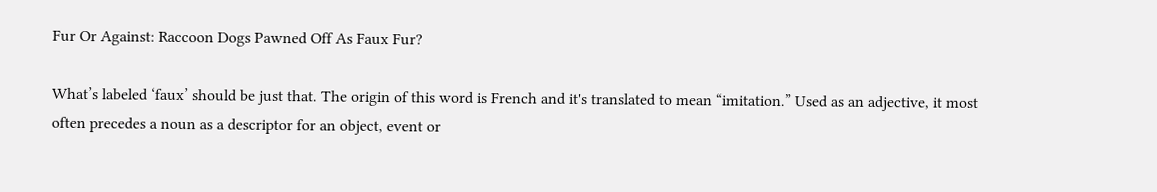Fur Or Against: Raccoon Dogs Pawned Off As Faux Fur?

What’s labeled ‘faux’ should be just that. The origin of this word is French and it's translated to mean “imitation.” Used as an adjective, it most often precedes a noun as a descriptor for an object, event or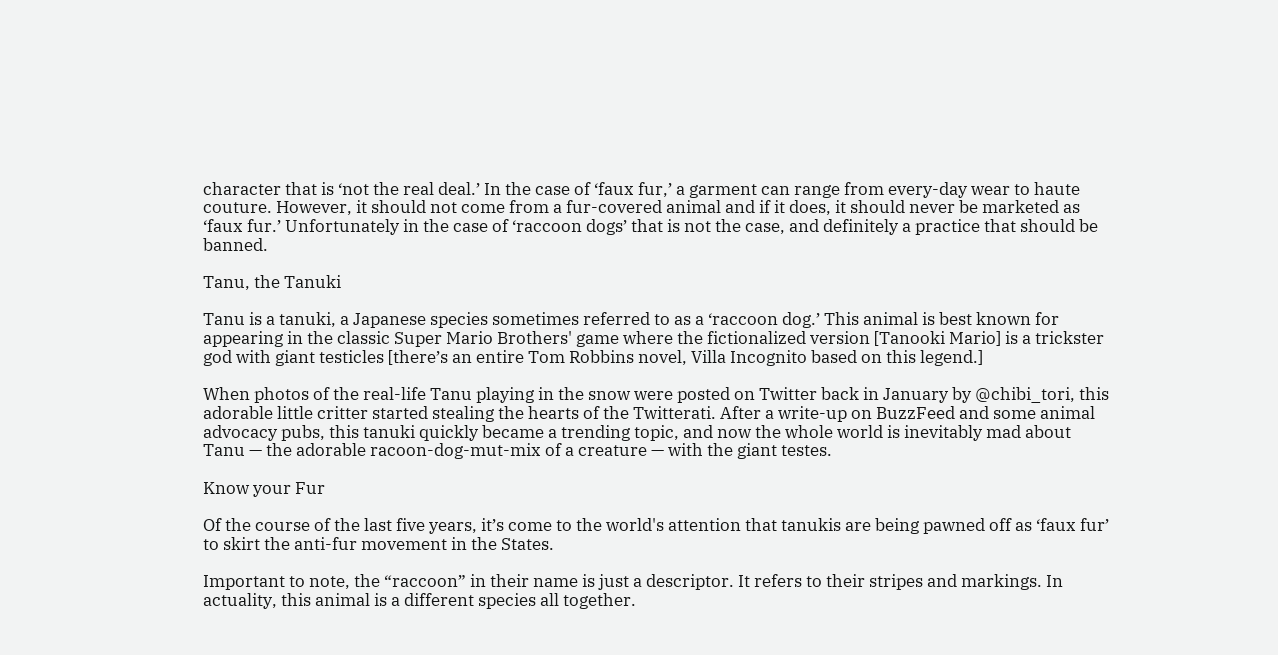character that is ‘not the real deal.’ In the case of ‘faux fur,’ a garment can range from every-day wear to haute couture. However, it should not come from a fur-covered animal and if it does, it should never be marketed as ‘faux fur.’ Unfortunately in the case of ‘raccoon dogs’ that is not the case, and definitely a practice that should be banned.

Tanu, the Tanuki

Tanu is a tanuki, a Japanese species sometimes referred to as a ‘raccoon dog.’ This animal is best known for appearing in the classic Super Mario Brothers' game where the fictionalized version [Tanooki Mario] is a trickster god with giant testicles [there’s an entire Tom Robbins novel, Villa Incognito based on this legend.]

When photos of the real-life Tanu playing in the snow were posted on Twitter back in January by @chibi_tori, this adorable little critter started stealing the hearts of the Twitterati. After a write-up on BuzzFeed and some animal advocacy pubs, this tanuki quickly became a trending topic, and now the whole world is inevitably mad about Tanu — the adorable racoon-dog-mut-mix of a creature — with the giant testes.

Know your Fur

Of the course of the last five years, it’s come to the world's attention that tanukis are being pawned off as ‘faux fur’ to skirt the anti-fur movement in the States.

Important to note, the “raccoon” in their name is just a descriptor. It refers to their stripes and markings. In actuality, this animal is a different species all together.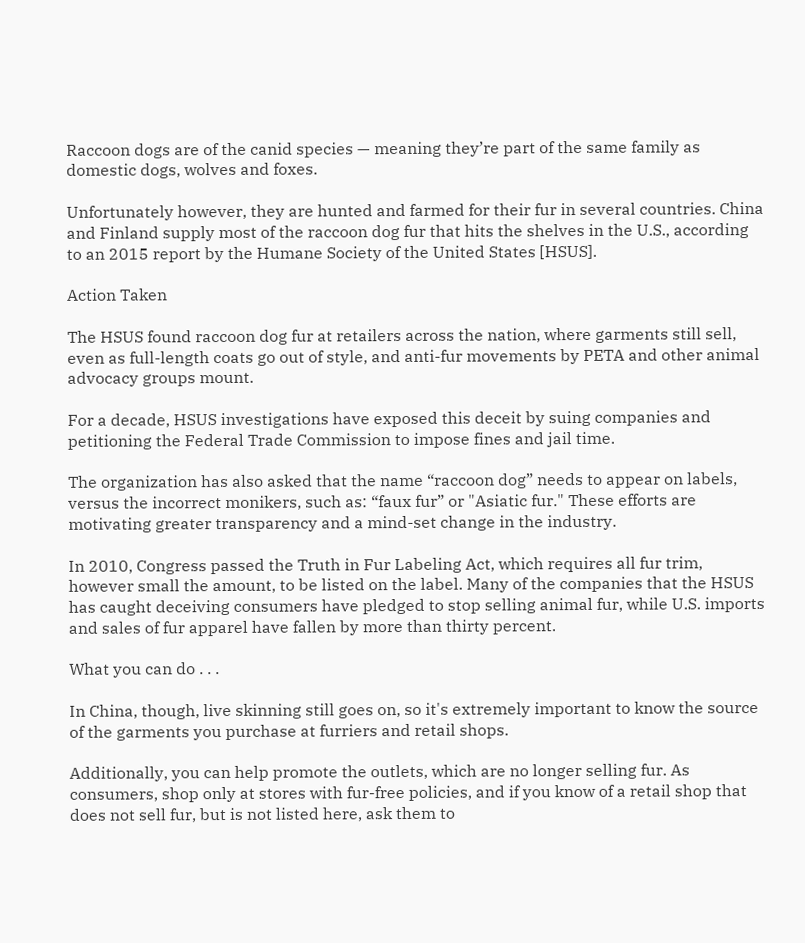Raccoon dogs are of the canid species — meaning they’re part of the same family as domestic dogs, wolves and foxes.

Unfortunately however, they are hunted and farmed for their fur in several countries. China and Finland supply most of the raccoon dog fur that hits the shelves in the U.S., according to an 2015 report by the Humane Society of the United States [HSUS].

Action Taken

The HSUS found raccoon dog fur at retailers across the nation, where garments still sell, even as full-length coats go out of style, and anti-fur movements by PETA and other animal advocacy groups mount.

For a decade, HSUS investigations have exposed this deceit by suing companies and petitioning the Federal Trade Commission to impose fines and jail time.

The organization has also asked that the name “raccoon dog” needs to appear on labels, versus the incorrect monikers, such as: “faux fur” or "Asiatic fur." These efforts are motivating greater transparency and a mind-set change in the industry.

In 2010, Congress passed the Truth in Fur Labeling Act, which requires all fur trim, however small the amount, to be listed on the label. Many of the companies that the HSUS has caught deceiving consumers have pledged to stop selling animal fur, while U.S. imports and sales of fur apparel have fallen by more than thirty percent.

What you can do . . .

In China, though, live skinning still goes on, so it's extremely important to know the source of the garments you purchase at furriers and retail shops.

Additionally, you can help promote the outlets, which are no longer selling fur. As consumers, shop only at stores with fur-free policies, and if you know of a retail shop that does not sell fur, but is not listed here, ask them to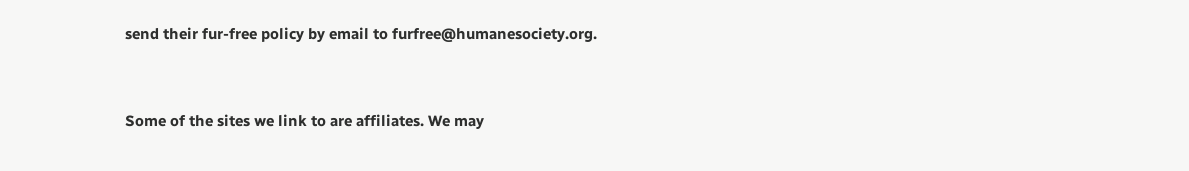send their fur-free policy by email to furfree@humanesociety.org.


Some of the sites we link to are affiliates. We may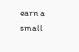earn a small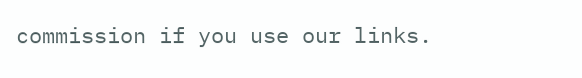commission if you use our links.